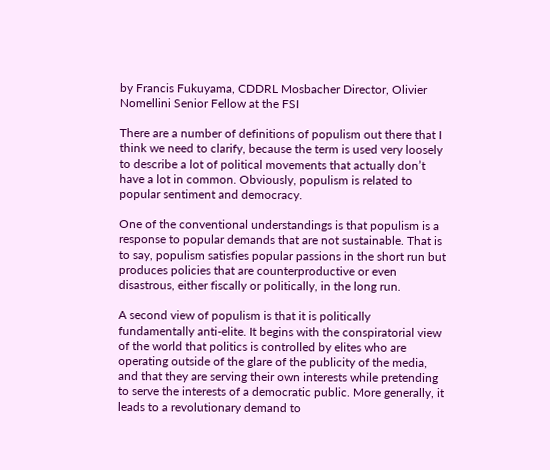by Francis Fukuyama, CDDRL Mosbacher Director, Olivier Nomellini Senior Fellow at the FSI

There are a number of definitions of populism out there that I think we need to clarify, because the term is used very loosely to describe a lot of political movements that actually don’t have a lot in common. Obviously, populism is related to popular sentiment and democracy.

One of the conventional understandings is that populism is a response to popular demands that are not sustainable. That is to say, populism satisfies popular passions in the short run but produces policies that are counterproductive or even disastrous, either fiscally or politically, in the long run.

A second view of populism is that it is politically fundamentally anti-elite. It begins with the conspiratorial view of the world that politics is controlled by elites who are operating outside of the glare of the publicity of the media, and that they are serving their own interests while pretending to serve the interests of a democratic public. More generally, it leads to a revolutionary demand to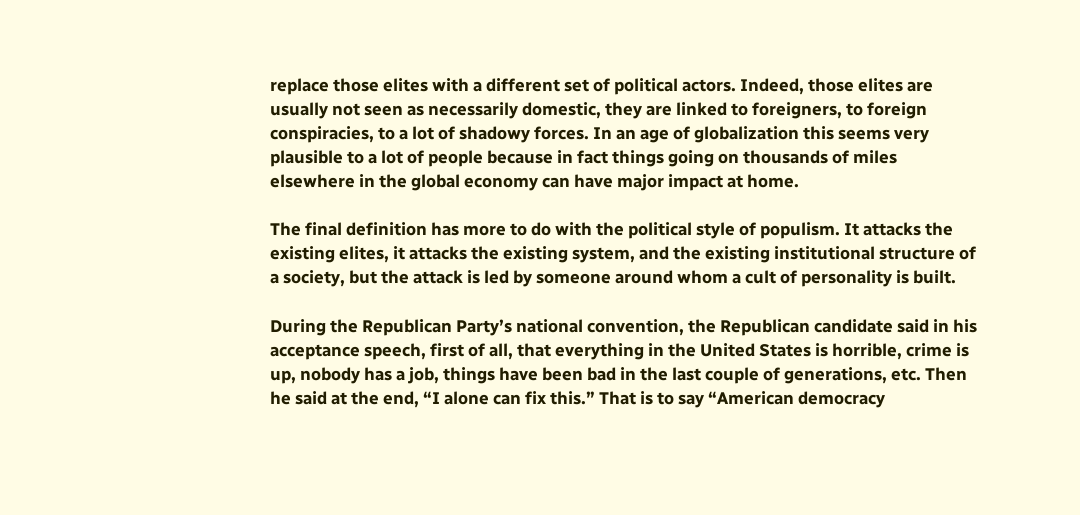replace those elites with a different set of political actors. Indeed, those elites are usually not seen as necessarily domestic, they are linked to foreigners, to foreign conspiracies, to a lot of shadowy forces. In an age of globalization this seems very plausible to a lot of people because in fact things going on thousands of miles elsewhere in the global economy can have major impact at home.

The final definition has more to do with the political style of populism. It attacks the existing elites, it attacks the existing system, and the existing institutional structure of a society, but the attack is led by someone around whom a cult of personality is built.

During the Republican Party’s national convention, the Republican candidate said in his acceptance speech, first of all, that everything in the United States is horrible, crime is up, nobody has a job, things have been bad in the last couple of generations, etc. Then he said at the end, “I alone can fix this.” That is to say “American democracy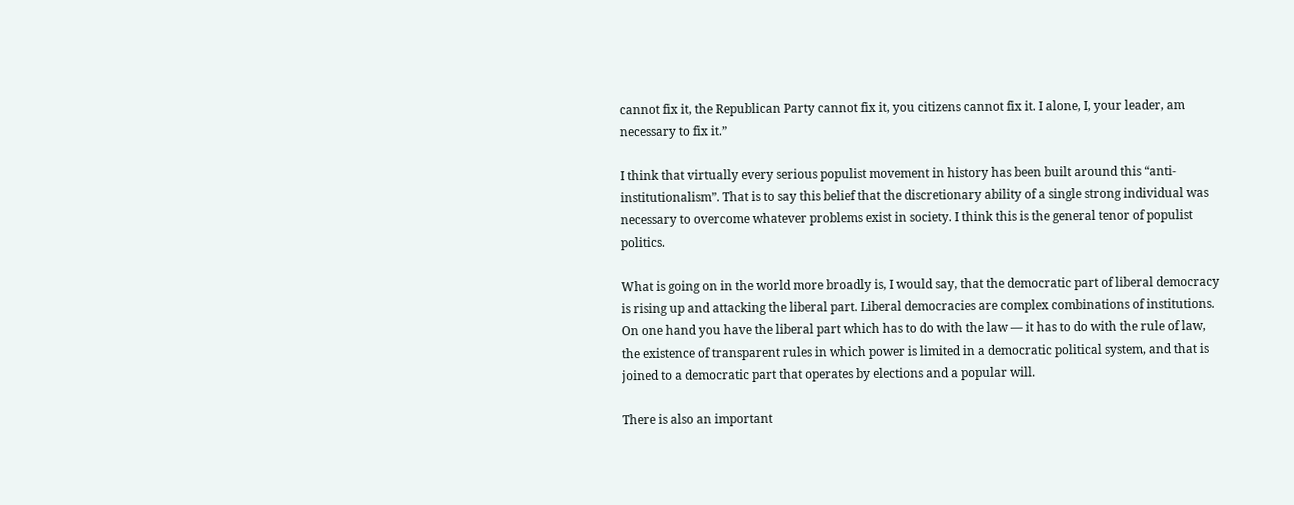cannot fix it, the Republican Party cannot fix it, you citizens cannot fix it. I alone, I, your leader, am necessary to fix it.”

I think that virtually every serious populist movement in history has been built around this “anti-institutionalism”. That is to say this belief that the discretionary ability of a single strong individual was necessary to overcome whatever problems exist in society. I think this is the general tenor of populist politics.

What is going on in the world more broadly is, I would say, that the democratic part of liberal democracy is rising up and attacking the liberal part. Liberal democracies are complex combinations of institutions. On one hand you have the liberal part which has to do with the law — it has to do with the rule of law, the existence of transparent rules in which power is limited in a democratic political system, and that is joined to a democratic part that operates by elections and a popular will.

There is also an important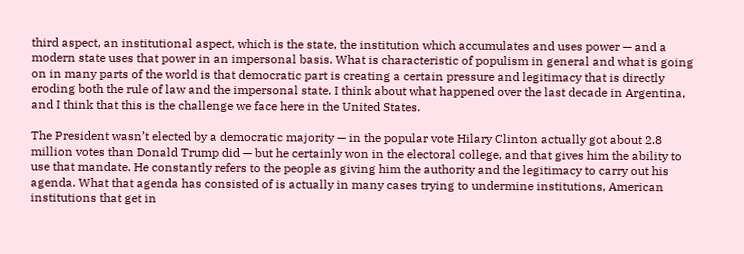third aspect, an institutional aspect, which is the state, the institution which accumulates and uses power — and a modern state uses that power in an impersonal basis. What is characteristic of populism in general and what is going on in many parts of the world is that democratic part is creating a certain pressure and legitimacy that is directly eroding both the rule of law and the impersonal state. I think about what happened over the last decade in Argentina, and I think that this is the challenge we face here in the United States.

The President wasn’t elected by a democratic majority — in the popular vote Hilary Clinton actually got about 2.8 million votes than Donald Trump did — but he certainly won in the electoral college, and that gives him the ability to use that mandate. He constantly refers to the people as giving him the authority and the legitimacy to carry out his agenda. What that agenda has consisted of is actually in many cases trying to undermine institutions, American institutions that get in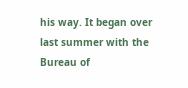his way. It began over last summer with the Bureau of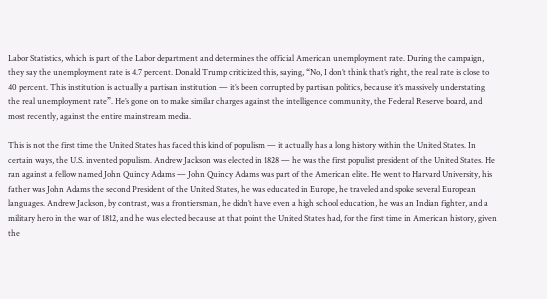Labor Statistics, which is part of the Labor department and determines the official American unemployment rate. During the campaign, they say the unemployment rate is 4.7 percent. Donald Trump criticized this, saying, “No, I don’t think that’s right, the real rate is close to 40 percent. This institution is actually a partisan institution — it’s been corrupted by partisan politics, because it’s massively understating the real unemployment rate”. He’s gone on to make similar charges against the intelligence community, the Federal Reserve board, and most recently, against the entire mainstream media.

This is not the first time the United States has faced this kind of populism — it actually has a long history within the United States. In certain ways, the U.S. invented populism. Andrew Jackson was elected in 1828 — he was the first populist president of the United States. He ran against a fellow named John Quincy Adams — John Quincy Adams was part of the American elite. He went to Harvard University, his father was John Adams the second President of the United States, he was educated in Europe, he traveled and spoke several European languages. Andrew Jackson, by contrast, was a frontiersman, he didn’t have even a high school education, he was an Indian fighter, and a military hero in the war of 1812, and he was elected because at that point the United States had, for the first time in American history, given the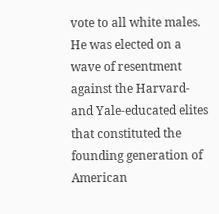vote to all white males. He was elected on a wave of resentment against the Harvard- and Yale-educated elites that constituted the founding generation of American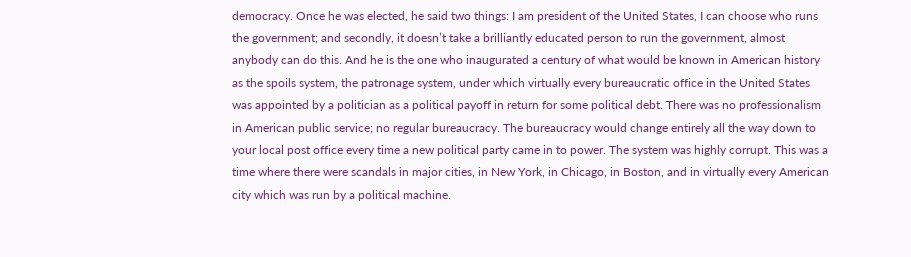democracy. Once he was elected, he said two things: I am president of the United States, I can choose who runs the government; and secondly, it doesn’t take a brilliantly educated person to run the government, almost anybody can do this. And he is the one who inaugurated a century of what would be known in American history as the spoils system, the patronage system, under which virtually every bureaucratic office in the United States was appointed by a politician as a political payoff in return for some political debt. There was no professionalism in American public service; no regular bureaucracy. The bureaucracy would change entirely all the way down to your local post office every time a new political party came in to power. The system was highly corrupt. This was a time where there were scandals in major cities, in New York, in Chicago, in Boston, and in virtually every American city which was run by a political machine.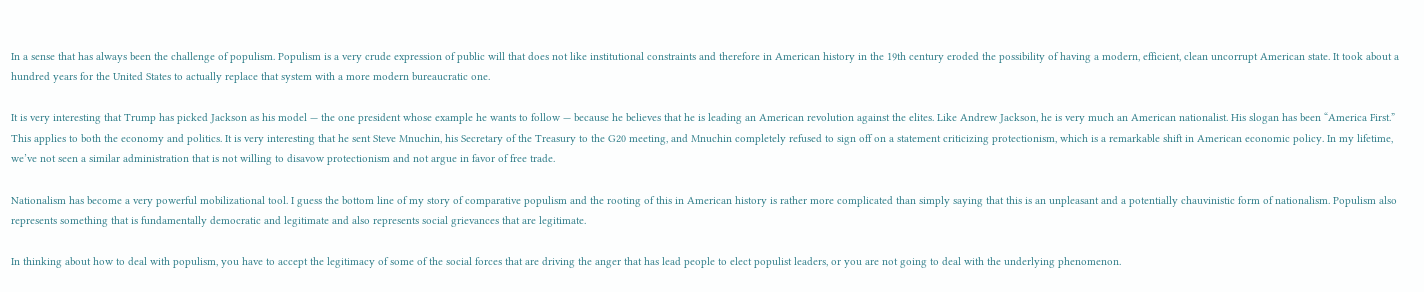In a sense that has always been the challenge of populism. Populism is a very crude expression of public will that does not like institutional constraints and therefore in American history in the 19th century eroded the possibility of having a modern, efficient, clean uncorrupt American state. It took about a hundred years for the United States to actually replace that system with a more modern bureaucratic one.

It is very interesting that Trump has picked Jackson as his model — the one president whose example he wants to follow — because he believes that he is leading an American revolution against the elites. Like Andrew Jackson, he is very much an American nationalist. His slogan has been “America First.” This applies to both the economy and politics. It is very interesting that he sent Steve Mnuchin, his Secretary of the Treasury to the G20 meeting, and Mnuchin completely refused to sign off on a statement criticizing protectionism, which is a remarkable shift in American economic policy. In my lifetime, we’ve not seen a similar administration that is not willing to disavow protectionism and not argue in favor of free trade.

Nationalism has become a very powerful mobilizational tool. I guess the bottom line of my story of comparative populism and the rooting of this in American history is rather more complicated than simply saying that this is an unpleasant and a potentially chauvinistic form of nationalism. Populism also represents something that is fundamentally democratic and legitimate and also represents social grievances that are legitimate.

In thinking about how to deal with populism, you have to accept the legitimacy of some of the social forces that are driving the anger that has lead people to elect populist leaders, or you are not going to deal with the underlying phenomenon.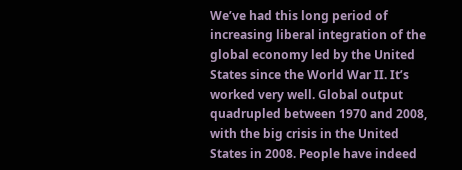We’ve had this long period of increasing liberal integration of the global economy led by the United States since the World War II. It’s worked very well. Global output quadrupled between 1970 and 2008, with the big crisis in the United States in 2008. People have indeed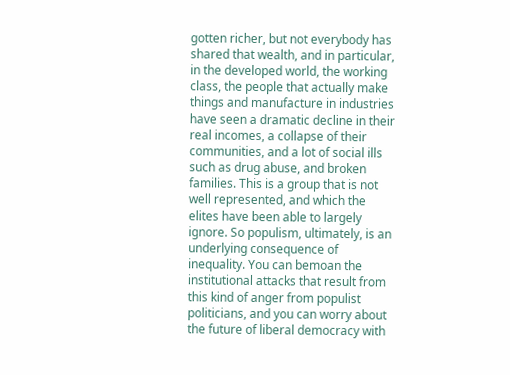gotten richer, but not everybody has shared that wealth, and in particular, in the developed world, the working class, the people that actually make things and manufacture in industries have seen a dramatic decline in their real incomes, a collapse of their communities, and a lot of social ills such as drug abuse, and broken families. This is a group that is not well represented, and which the elites have been able to largely ignore. So populism, ultimately, is an underlying consequence of inequality. You can bemoan the institutional attacks that result from this kind of anger from populist politicians, and you can worry about the future of liberal democracy with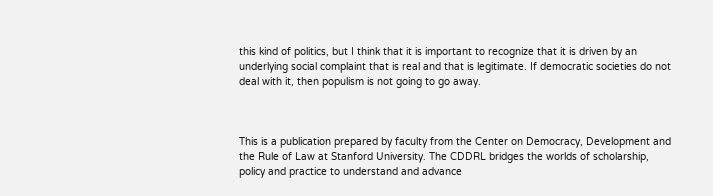this kind of politics, but I think that it is important to recognize that it is driven by an underlying social complaint that is real and that is legitimate. If democratic societies do not deal with it, then populism is not going to go away.



This is a publication prepared by faculty from the Center on Democracy, Development and the Rule of Law at Stanford University. The CDDRL bridges the worlds of scholarship, policy and practice to understand and advance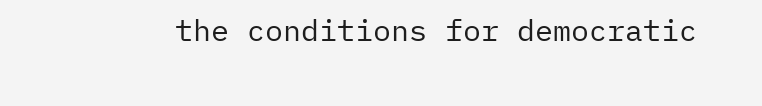the conditions for democratic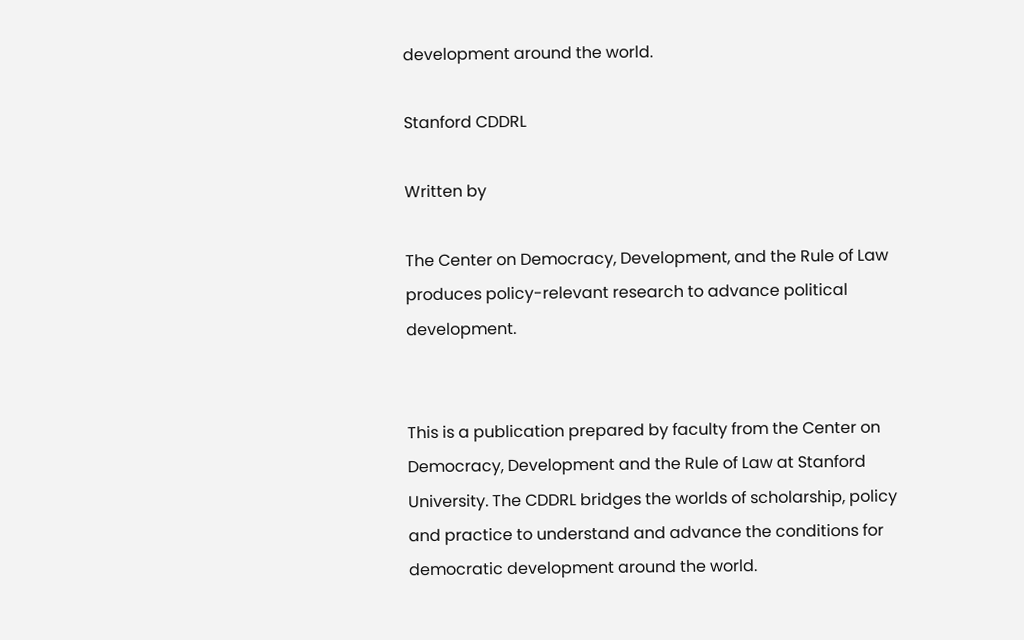development around the world.

Stanford CDDRL

Written by

The Center on Democracy, Development, and the Rule of Law produces policy-relevant research to advance political development.


This is a publication prepared by faculty from the Center on Democracy, Development and the Rule of Law at Stanford University. The CDDRL bridges the worlds of scholarship, policy and practice to understand and advance the conditions for democratic development around the world.